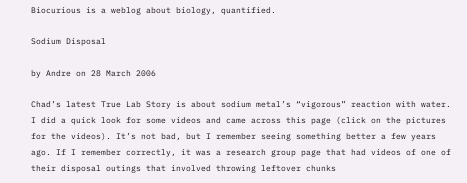Biocurious is a weblog about biology, quantified.

Sodium Disposal

by Andre on 28 March 2006

Chad’s latest True Lab Story is about sodium metal’s “vigorous” reaction with water. I did a quick look for some videos and came across this page (click on the pictures for the videos). It’s not bad, but I remember seeing something better a few years ago. If I remember correctly, it was a research group page that had videos of one of their disposal outings that involved throwing leftover chunks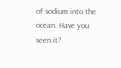of sodium into the ocean. Have you seen it?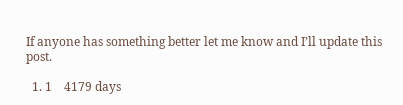If anyone has something better let me know and I’ll update this post.

  1. 1    4179 days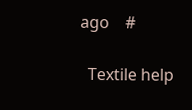ago    #

  Textile help